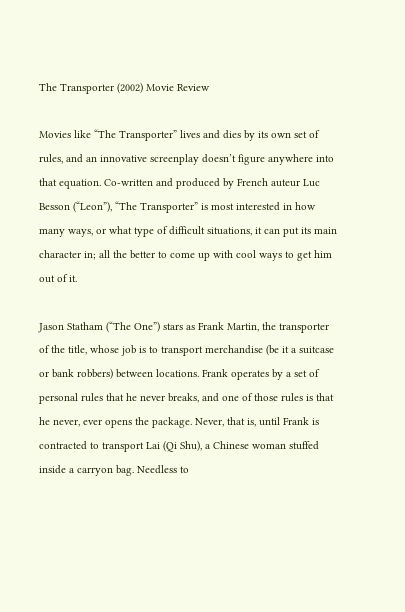The Transporter (2002) Movie Review

Movies like “The Transporter” lives and dies by its own set of rules, and an innovative screenplay doesn’t figure anywhere into that equation. Co-written and produced by French auteur Luc Besson (“Leon”), “The Transporter” is most interested in how many ways, or what type of difficult situations, it can put its main character in; all the better to come up with cool ways to get him out of it.

Jason Statham (“The One”) stars as Frank Martin, the transporter of the title, whose job is to transport merchandise (be it a suitcase or bank robbers) between locations. Frank operates by a set of personal rules that he never breaks, and one of those rules is that he never, ever opens the package. Never, that is, until Frank is contracted to transport Lai (Qi Shu), a Chinese woman stuffed inside a carryon bag. Needless to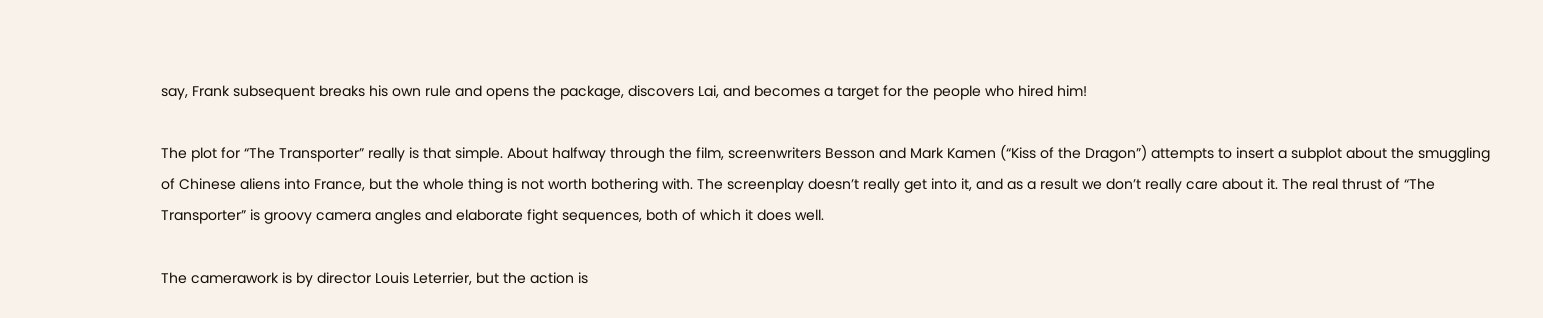say, Frank subsequent breaks his own rule and opens the package, discovers Lai, and becomes a target for the people who hired him!

The plot for “The Transporter” really is that simple. About halfway through the film, screenwriters Besson and Mark Kamen (“Kiss of the Dragon”) attempts to insert a subplot about the smuggling of Chinese aliens into France, but the whole thing is not worth bothering with. The screenplay doesn’t really get into it, and as a result we don’t really care about it. The real thrust of “The Transporter” is groovy camera angles and elaborate fight sequences, both of which it does well.

The camerawork is by director Louis Leterrier, but the action is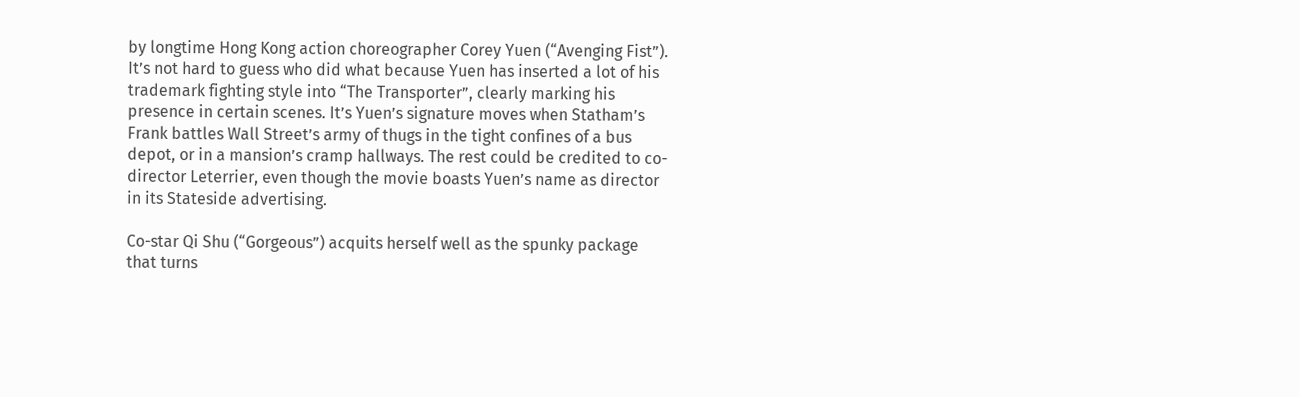by longtime Hong Kong action choreographer Corey Yuen (“Avenging Fist”). It’s not hard to guess who did what because Yuen has inserted a lot of his trademark fighting style into “The Transporter”, clearly marking his presence in certain scenes. It’s Yuen’s signature moves when Statham’s Frank battles Wall Street’s army of thugs in the tight confines of a bus depot, or in a mansion’s cramp hallways. The rest could be credited to co-director Leterrier, even though the movie boasts Yuen’s name as director in its Stateside advertising.

Co-star Qi Shu (“Gorgeous”) acquits herself well as the spunky package that turns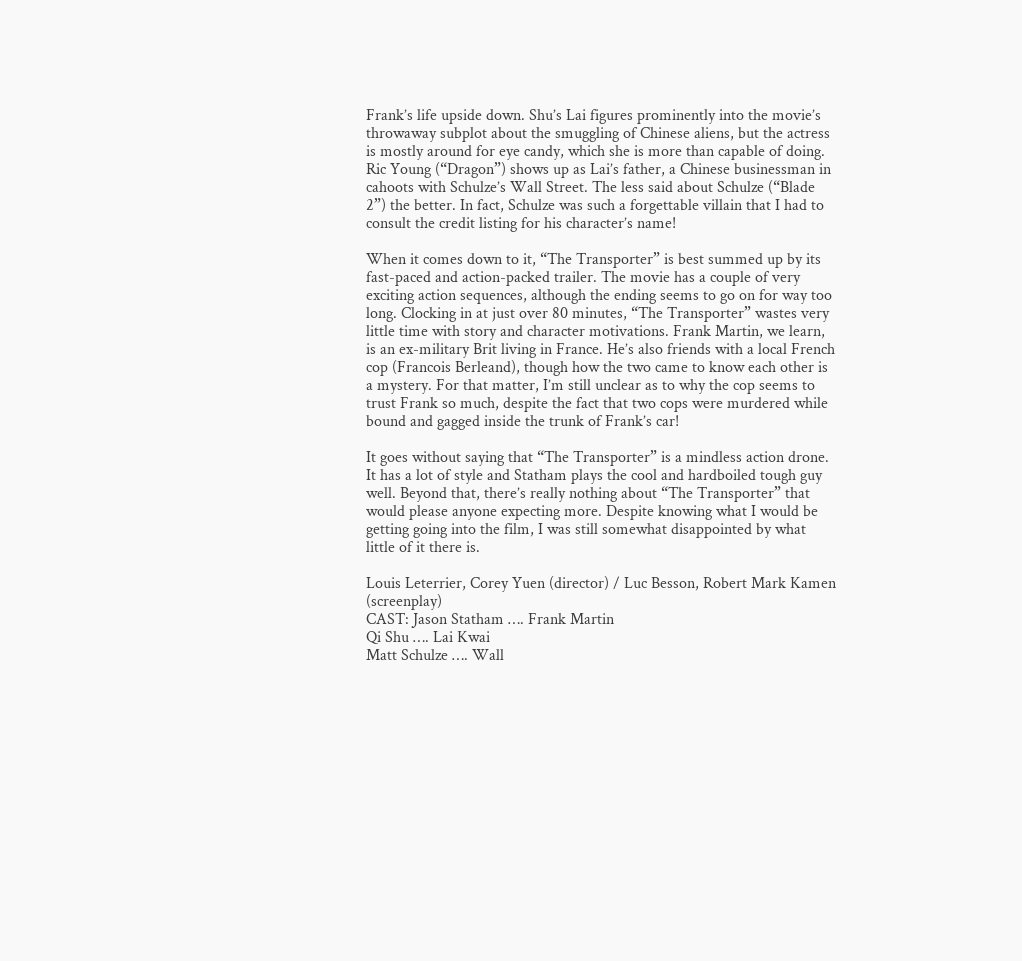Frank’s life upside down. Shu’s Lai figures prominently into the movie’s throwaway subplot about the smuggling of Chinese aliens, but the actress is mostly around for eye candy, which she is more than capable of doing. Ric Young (“Dragon”) shows up as Lai’s father, a Chinese businessman in cahoots with Schulze’s Wall Street. The less said about Schulze (“Blade 2”) the better. In fact, Schulze was such a forgettable villain that I had to consult the credit listing for his character’s name!

When it comes down to it, “The Transporter” is best summed up by its fast-paced and action-packed trailer. The movie has a couple of very exciting action sequences, although the ending seems to go on for way too long. Clocking in at just over 80 minutes, “The Transporter” wastes very little time with story and character motivations. Frank Martin, we learn, is an ex-military Brit living in France. He’s also friends with a local French cop (Francois Berleand), though how the two came to know each other is a mystery. For that matter, I’m still unclear as to why the cop seems to trust Frank so much, despite the fact that two cops were murdered while bound and gagged inside the trunk of Frank’s car!

It goes without saying that “The Transporter” is a mindless action drone. It has a lot of style and Statham plays the cool and hardboiled tough guy well. Beyond that, there’s really nothing about “The Transporter” that would please anyone expecting more. Despite knowing what I would be getting going into the film, I was still somewhat disappointed by what little of it there is.

Louis Leterrier, Corey Yuen (director) / Luc Besson, Robert Mark Kamen (screenplay)
CAST: Jason Statham …. Frank Martin
Qi Shu …. Lai Kwai
Matt Schulze …. Wall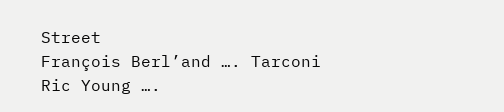Street
François Berl’and …. Tarconi
Ric Young ….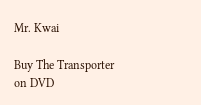Mr. Kwai

Buy The Transporter on DVD